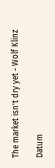The market isn't dry yet - Wolf Klinz

Datum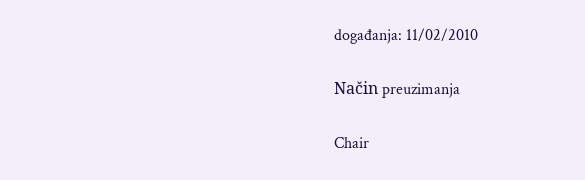događanja: 11/02/2010

Način preuzimanja

Chair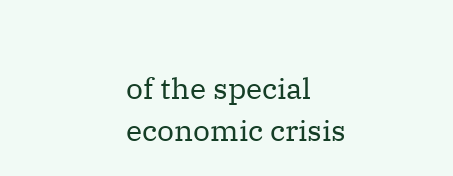of the special economic crisis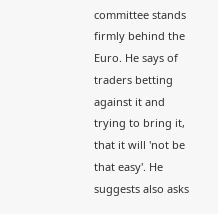committee stands firmly behind the Euro. He says of traders betting against it and trying to bring it, that it will 'not be that easy'. He suggests also asks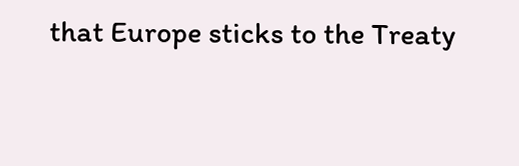that Europe sticks to the Treaty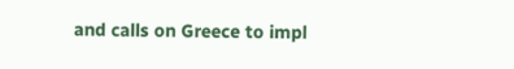and calls on Greece to impl